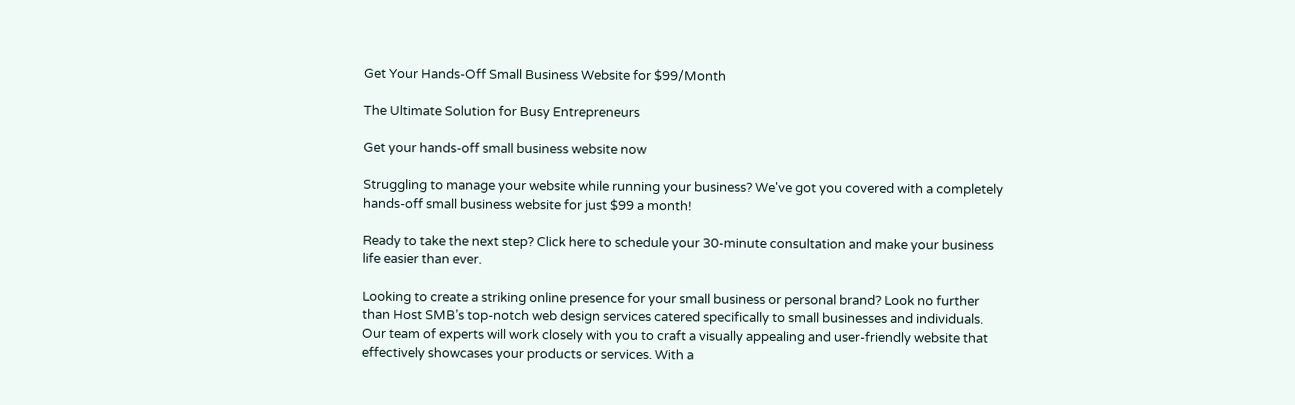Get Your Hands-Off Small Business Website for $99/Month

The Ultimate Solution for Busy Entrepreneurs

Get your hands-off small business website now

Struggling to manage your website while running your business? We've got you covered with a completely hands-off small business website for just $99 a month!

Ready to take the next step? Click here to schedule your 30-minute consultation and make your business life easier than ever.

Looking to create a striking online presence for your small business or personal brand? Look no further than Host SMB’s top-notch web design services catered specifically to small businesses and individuals. Our team of experts will work closely with you to craft a visually appealing and user-friendly website that effectively showcases your products or services. With a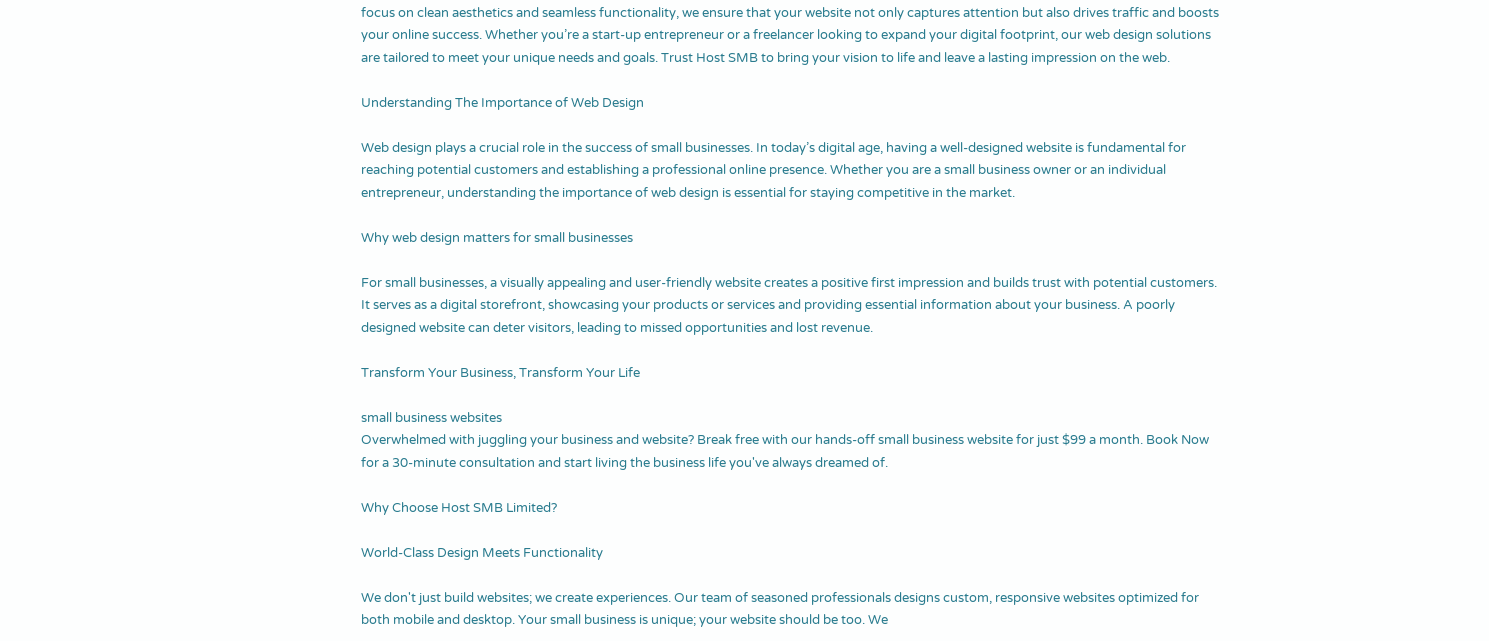focus on clean aesthetics and seamless functionality, we ensure that your website not only captures attention but also drives traffic and boosts your online success. Whether you’re a start-up entrepreneur or a freelancer looking to expand your digital footprint, our web design solutions are tailored to meet your unique needs and goals. Trust Host SMB to bring your vision to life and leave a lasting impression on the web.

Understanding The Importance of Web Design

Web design plays a crucial role in the success of small businesses. In today’s digital age, having a well-designed website is fundamental for reaching potential customers and establishing a professional online presence. Whether you are a small business owner or an individual entrepreneur, understanding the importance of web design is essential for staying competitive in the market.

Why web design matters for small businesses

For small businesses, a visually appealing and user-friendly website creates a positive first impression and builds trust with potential customers. It serves as a digital storefront, showcasing your products or services and providing essential information about your business. A poorly designed website can deter visitors, leading to missed opportunities and lost revenue.

Transform Your Business, Transform Your Life

small business websites
Overwhelmed with juggling your business and website? Break free with our hands-off small business website for just $99 a month. Book Now for a 30-minute consultation and start living the business life you've always dreamed of.

Why Choose Host SMB Limited?

World-Class Design Meets Functionality

We don't just build websites; we create experiences. Our team of seasoned professionals designs custom, responsive websites optimized for both mobile and desktop. Your small business is unique; your website should be too. We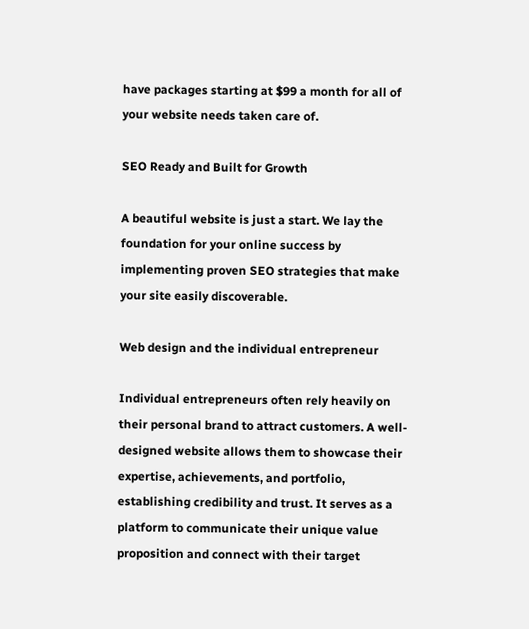have packages starting at $99 a month for all of your website needs taken care of.

SEO Ready and Built for Growth

A beautiful website is just a start. We lay the foundation for your online success by implementing proven SEO strategies that make your site easily discoverable.

Web design and the individual entrepreneur

Individual entrepreneurs often rely heavily on their personal brand to attract customers. A well-designed website allows them to showcase their expertise, achievements, and portfolio, establishing credibility and trust. It serves as a platform to communicate their unique value proposition and connect with their target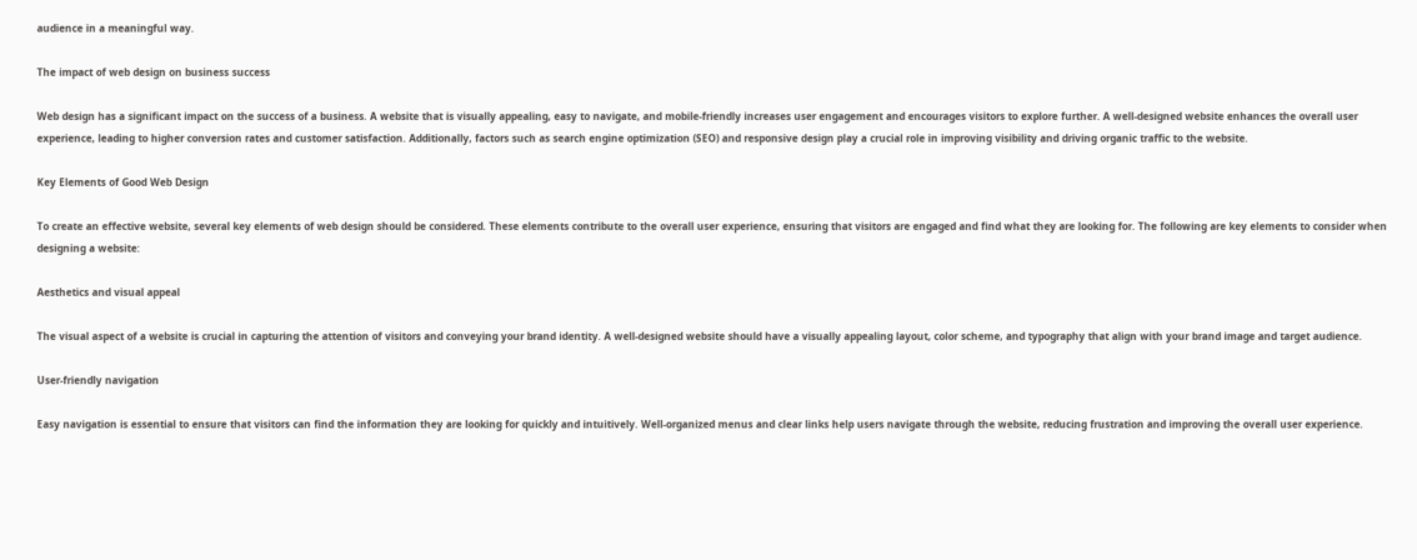audience in a meaningful way.

The impact of web design on business success

Web design has a significant impact on the success of a business. A website that is visually appealing, easy to navigate, and mobile-friendly increases user engagement and encourages visitors to explore further. A well-designed website enhances the overall user experience, leading to higher conversion rates and customer satisfaction. Additionally, factors such as search engine optimization (SEO) and responsive design play a crucial role in improving visibility and driving organic traffic to the website.

Key Elements of Good Web Design

To create an effective website, several key elements of web design should be considered. These elements contribute to the overall user experience, ensuring that visitors are engaged and find what they are looking for. The following are key elements to consider when designing a website:

Aesthetics and visual appeal

The visual aspect of a website is crucial in capturing the attention of visitors and conveying your brand identity. A well-designed website should have a visually appealing layout, color scheme, and typography that align with your brand image and target audience.

User-friendly navigation

Easy navigation is essential to ensure that visitors can find the information they are looking for quickly and intuitively. Well-organized menus and clear links help users navigate through the website, reducing frustration and improving the overall user experience.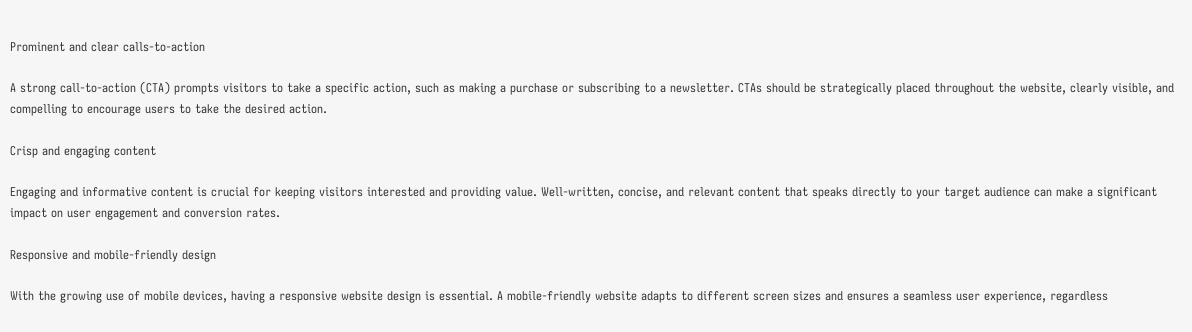Prominent and clear calls-to-action

A strong call-to-action (CTA) prompts visitors to take a specific action, such as making a purchase or subscribing to a newsletter. CTAs should be strategically placed throughout the website, clearly visible, and compelling to encourage users to take the desired action.

Crisp and engaging content

Engaging and informative content is crucial for keeping visitors interested and providing value. Well-written, concise, and relevant content that speaks directly to your target audience can make a significant impact on user engagement and conversion rates.

Responsive and mobile-friendly design

With the growing use of mobile devices, having a responsive website design is essential. A mobile-friendly website adapts to different screen sizes and ensures a seamless user experience, regardless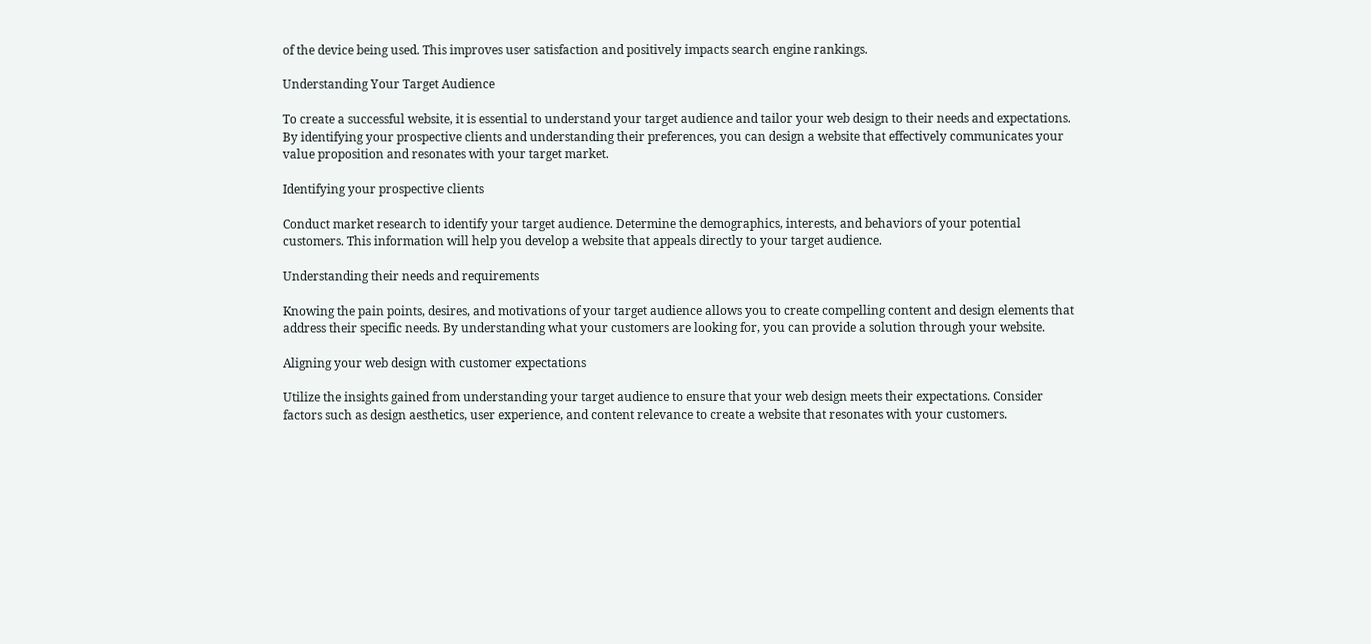of the device being used. This improves user satisfaction and positively impacts search engine rankings.

Understanding Your Target Audience

To create a successful website, it is essential to understand your target audience and tailor your web design to their needs and expectations. By identifying your prospective clients and understanding their preferences, you can design a website that effectively communicates your value proposition and resonates with your target market.

Identifying your prospective clients

Conduct market research to identify your target audience. Determine the demographics, interests, and behaviors of your potential customers. This information will help you develop a website that appeals directly to your target audience.

Understanding their needs and requirements

Knowing the pain points, desires, and motivations of your target audience allows you to create compelling content and design elements that address their specific needs. By understanding what your customers are looking for, you can provide a solution through your website.

Aligning your web design with customer expectations

Utilize the insights gained from understanding your target audience to ensure that your web design meets their expectations. Consider factors such as design aesthetics, user experience, and content relevance to create a website that resonates with your customers.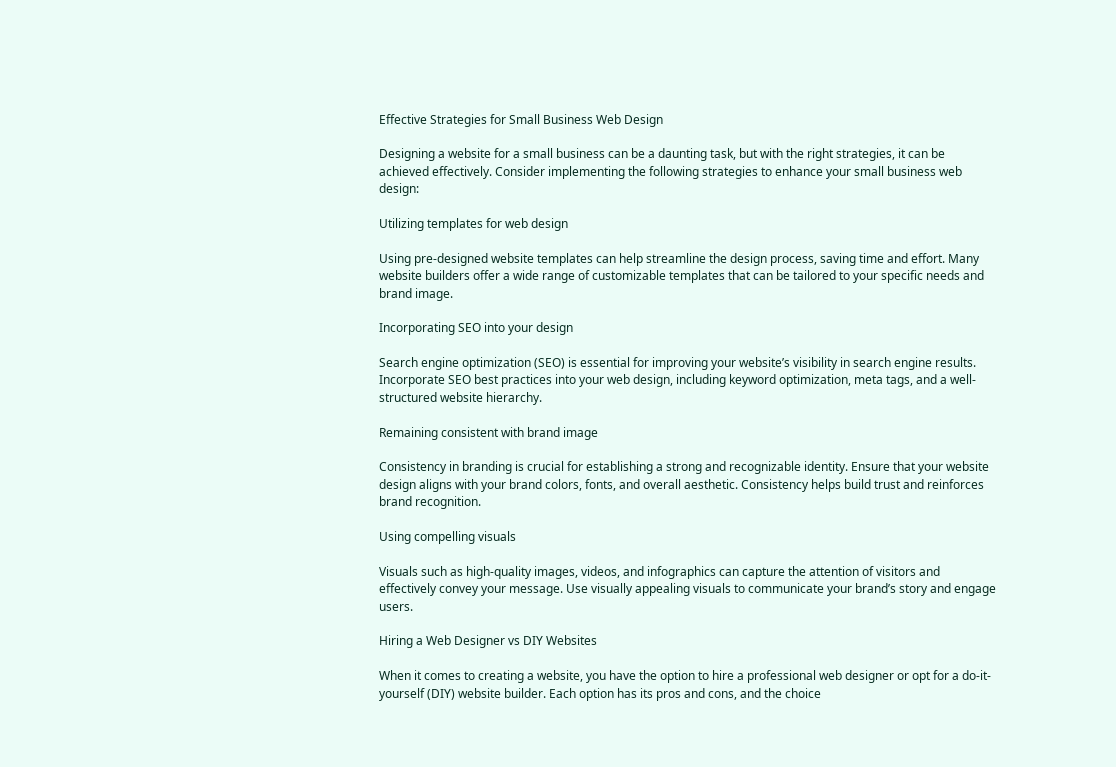Effective Strategies for Small Business Web Design

Designing a website for a small business can be a daunting task, but with the right strategies, it can be achieved effectively. Consider implementing the following strategies to enhance your small business web design:

Utilizing templates for web design

Using pre-designed website templates can help streamline the design process, saving time and effort. Many website builders offer a wide range of customizable templates that can be tailored to your specific needs and brand image.

Incorporating SEO into your design

Search engine optimization (SEO) is essential for improving your website’s visibility in search engine results. Incorporate SEO best practices into your web design, including keyword optimization, meta tags, and a well-structured website hierarchy.

Remaining consistent with brand image

Consistency in branding is crucial for establishing a strong and recognizable identity. Ensure that your website design aligns with your brand colors, fonts, and overall aesthetic. Consistency helps build trust and reinforces brand recognition.

Using compelling visuals

Visuals such as high-quality images, videos, and infographics can capture the attention of visitors and effectively convey your message. Use visually appealing visuals to communicate your brand’s story and engage users.

Hiring a Web Designer vs DIY Websites

When it comes to creating a website, you have the option to hire a professional web designer or opt for a do-it-yourself (DIY) website builder. Each option has its pros and cons, and the choice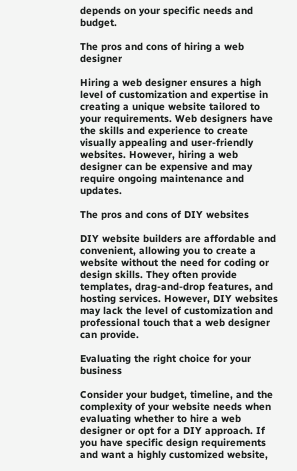depends on your specific needs and budget.

The pros and cons of hiring a web designer

Hiring a web designer ensures a high level of customization and expertise in creating a unique website tailored to your requirements. Web designers have the skills and experience to create visually appealing and user-friendly websites. However, hiring a web designer can be expensive and may require ongoing maintenance and updates.

The pros and cons of DIY websites

DIY website builders are affordable and convenient, allowing you to create a website without the need for coding or design skills. They often provide templates, drag-and-drop features, and hosting services. However, DIY websites may lack the level of customization and professional touch that a web designer can provide.

Evaluating the right choice for your business

Consider your budget, timeline, and the complexity of your website needs when evaluating whether to hire a web designer or opt for a DIY approach. If you have specific design requirements and want a highly customized website,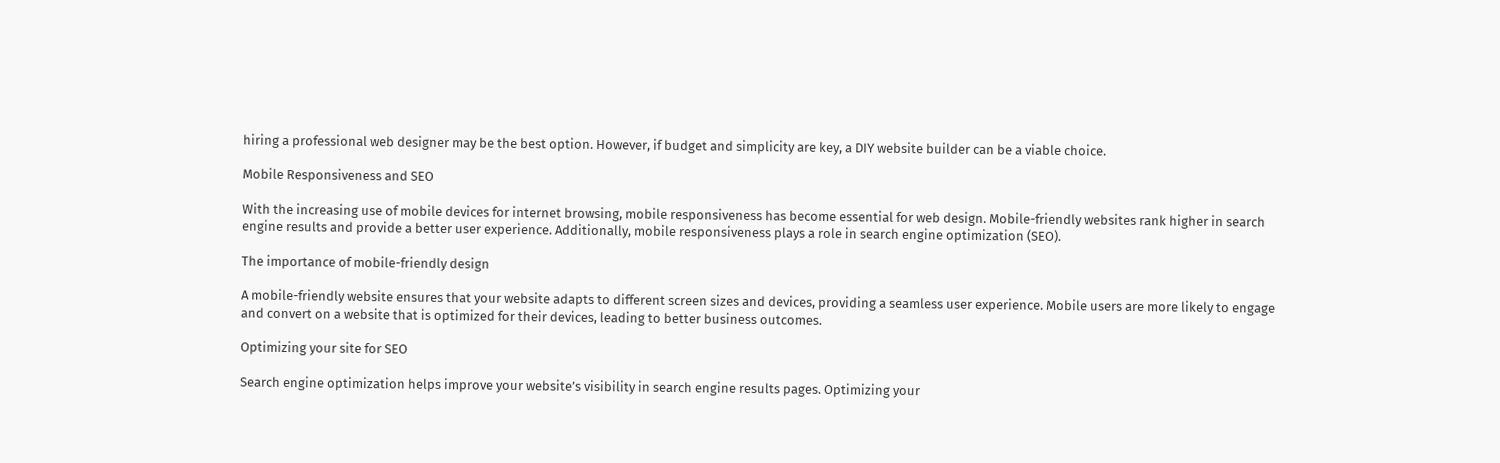hiring a professional web designer may be the best option. However, if budget and simplicity are key, a DIY website builder can be a viable choice.

Mobile Responsiveness and SEO

With the increasing use of mobile devices for internet browsing, mobile responsiveness has become essential for web design. Mobile-friendly websites rank higher in search engine results and provide a better user experience. Additionally, mobile responsiveness plays a role in search engine optimization (SEO).

The importance of mobile-friendly design

A mobile-friendly website ensures that your website adapts to different screen sizes and devices, providing a seamless user experience. Mobile users are more likely to engage and convert on a website that is optimized for their devices, leading to better business outcomes.

Optimizing your site for SEO

Search engine optimization helps improve your website’s visibility in search engine results pages. Optimizing your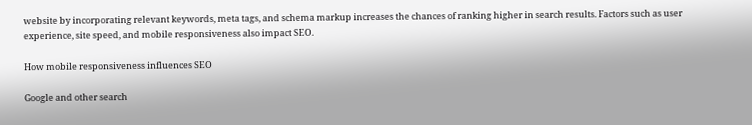website by incorporating relevant keywords, meta tags, and schema markup increases the chances of ranking higher in search results. Factors such as user experience, site speed, and mobile responsiveness also impact SEO.

How mobile responsiveness influences SEO

Google and other search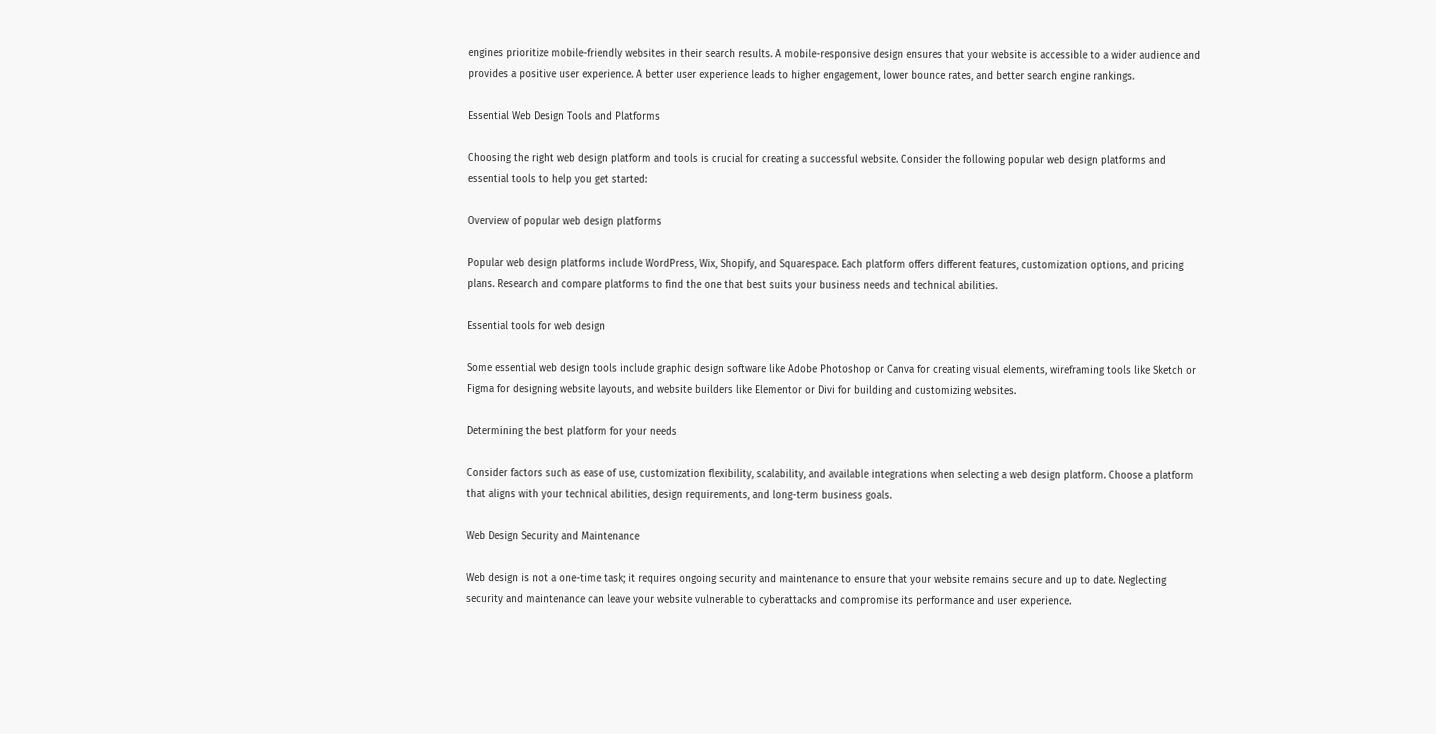engines prioritize mobile-friendly websites in their search results. A mobile-responsive design ensures that your website is accessible to a wider audience and provides a positive user experience. A better user experience leads to higher engagement, lower bounce rates, and better search engine rankings.

Essential Web Design Tools and Platforms

Choosing the right web design platform and tools is crucial for creating a successful website. Consider the following popular web design platforms and essential tools to help you get started:

Overview of popular web design platforms

Popular web design platforms include WordPress, Wix, Shopify, and Squarespace. Each platform offers different features, customization options, and pricing plans. Research and compare platforms to find the one that best suits your business needs and technical abilities.

Essential tools for web design

Some essential web design tools include graphic design software like Adobe Photoshop or Canva for creating visual elements, wireframing tools like Sketch or Figma for designing website layouts, and website builders like Elementor or Divi for building and customizing websites.

Determining the best platform for your needs

Consider factors such as ease of use, customization flexibility, scalability, and available integrations when selecting a web design platform. Choose a platform that aligns with your technical abilities, design requirements, and long-term business goals.

Web Design Security and Maintenance

Web design is not a one-time task; it requires ongoing security and maintenance to ensure that your website remains secure and up to date. Neglecting security and maintenance can leave your website vulnerable to cyberattacks and compromise its performance and user experience.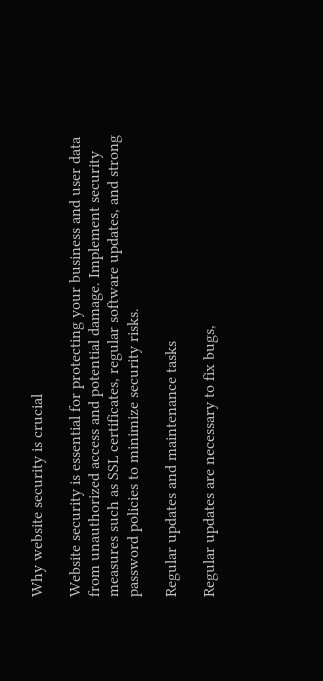Why website security is crucial

Website security is essential for protecting your business and user data from unauthorized access and potential damage. Implement security measures such as SSL certificates, regular software updates, and strong password policies to minimize security risks.

Regular updates and maintenance tasks

Regular updates are necessary to fix bugs,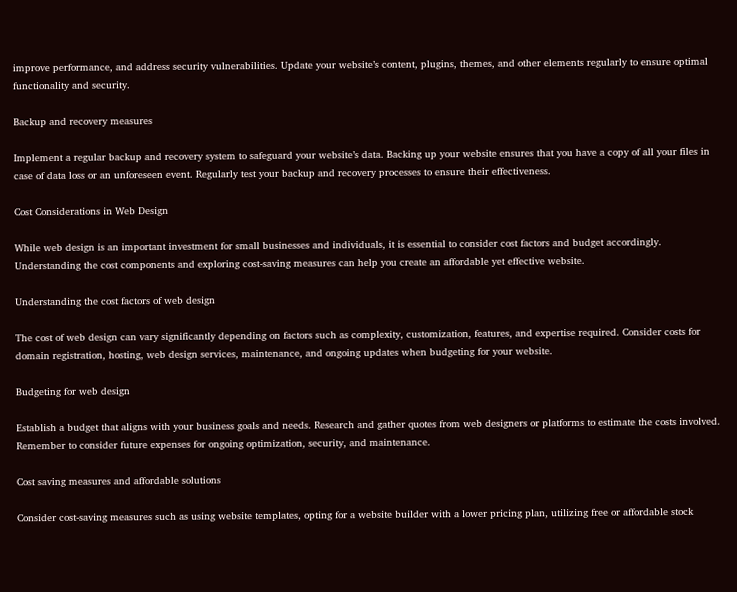improve performance, and address security vulnerabilities. Update your website’s content, plugins, themes, and other elements regularly to ensure optimal functionality and security.

Backup and recovery measures

Implement a regular backup and recovery system to safeguard your website’s data. Backing up your website ensures that you have a copy of all your files in case of data loss or an unforeseen event. Regularly test your backup and recovery processes to ensure their effectiveness.

Cost Considerations in Web Design

While web design is an important investment for small businesses and individuals, it is essential to consider cost factors and budget accordingly. Understanding the cost components and exploring cost-saving measures can help you create an affordable yet effective website.

Understanding the cost factors of web design

The cost of web design can vary significantly depending on factors such as complexity, customization, features, and expertise required. Consider costs for domain registration, hosting, web design services, maintenance, and ongoing updates when budgeting for your website.

Budgeting for web design

Establish a budget that aligns with your business goals and needs. Research and gather quotes from web designers or platforms to estimate the costs involved. Remember to consider future expenses for ongoing optimization, security, and maintenance.

Cost saving measures and affordable solutions

Consider cost-saving measures such as using website templates, opting for a website builder with a lower pricing plan, utilizing free or affordable stock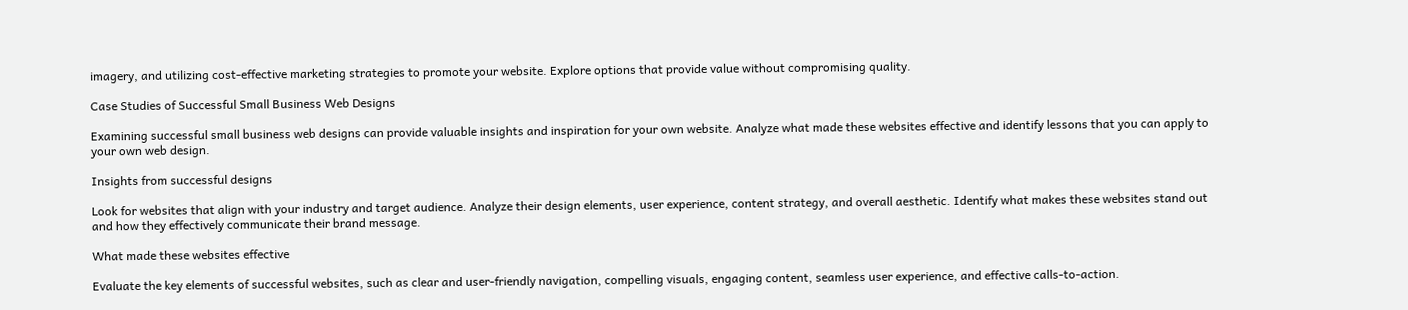imagery, and utilizing cost-effective marketing strategies to promote your website. Explore options that provide value without compromising quality.

Case Studies of Successful Small Business Web Designs

Examining successful small business web designs can provide valuable insights and inspiration for your own website. Analyze what made these websites effective and identify lessons that you can apply to your own web design.

Insights from successful designs

Look for websites that align with your industry and target audience. Analyze their design elements, user experience, content strategy, and overall aesthetic. Identify what makes these websites stand out and how they effectively communicate their brand message.

What made these websites effective

Evaluate the key elements of successful websites, such as clear and user-friendly navigation, compelling visuals, engaging content, seamless user experience, and effective calls-to-action.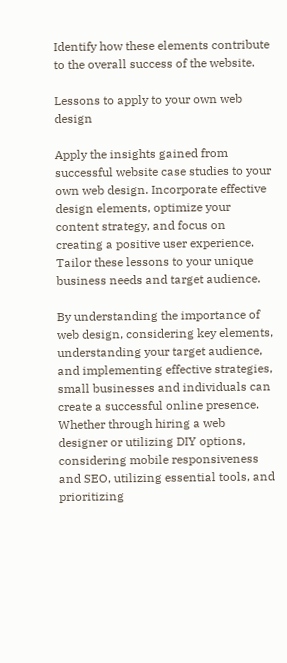Identify how these elements contribute to the overall success of the website.

Lessons to apply to your own web design

Apply the insights gained from successful website case studies to your own web design. Incorporate effective design elements, optimize your content strategy, and focus on creating a positive user experience. Tailor these lessons to your unique business needs and target audience.

By understanding the importance of web design, considering key elements, understanding your target audience, and implementing effective strategies, small businesses and individuals can create a successful online presence. Whether through hiring a web designer or utilizing DIY options, considering mobile responsiveness and SEO, utilizing essential tools, and prioritizing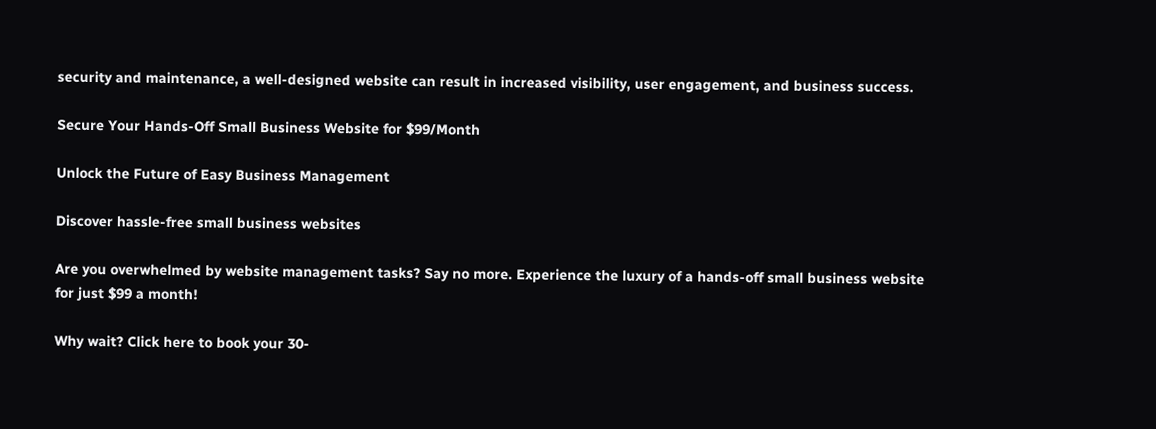security and maintenance, a well-designed website can result in increased visibility, user engagement, and business success.

Secure Your Hands-Off Small Business Website for $99/Month

Unlock the Future of Easy Business Management

Discover hassle-free small business websites

Are you overwhelmed by website management tasks? Say no more. Experience the luxury of a hands-off small business website for just $99 a month!

Why wait? Click here to book your 30-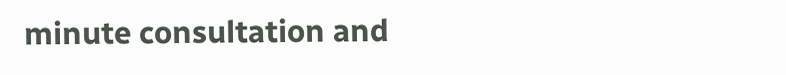minute consultation and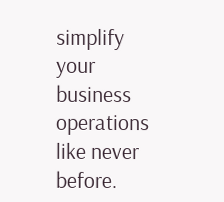simplify your business operations like never before.